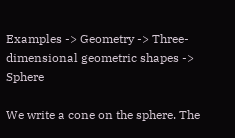Examples -> Geometry -> Three-dimensional geometric shapes -> Sphere

We write a cone on the sphere. The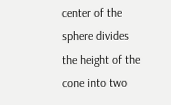center of the sphere divides the height of the cone into two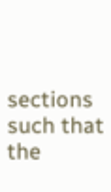sections such that the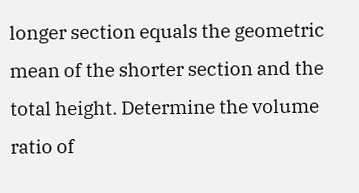longer section equals the geometric mean of the shorter section and the total height. Determine the volume ratio of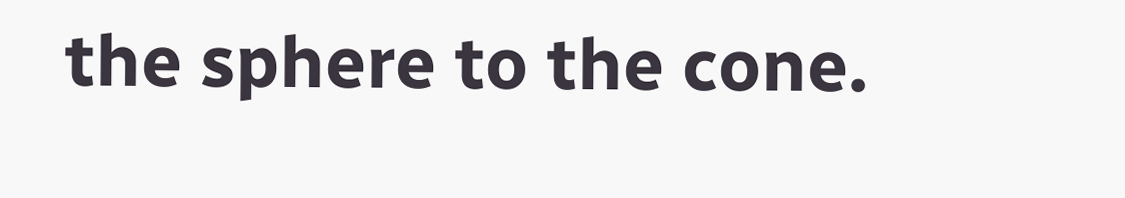the sphere to the cone.